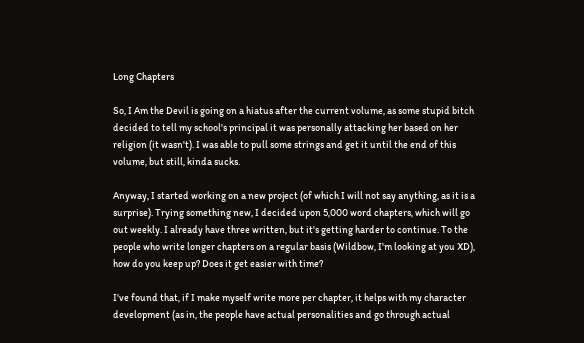Long Chapters

So, I Am the Devil is going on a hiatus after the current volume, as some stupid bitch decided to tell my school's principal it was personally attacking her based on her religion (it wasn't). I was able to pull some strings and get it until the end of this volume, but still, kinda sucks.

Anyway, I started working on a new project (of which I will not say anything, as it is a surprise). Trying something new, I decided upon 5,000 word chapters, which will go out weekly. I already have three written, but it's getting harder to continue. To the people who write longer chapters on a regular basis (Wildbow, I'm looking at you XD), how do you keep up? Does it get easier with time?

I've found that, if I make myself write more per chapter, it helps with my character development (as in, the people have actual personalities and go through actual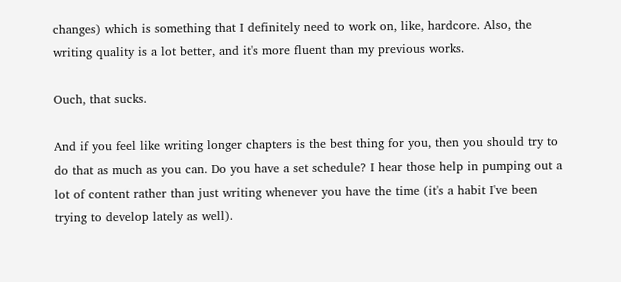changes) which is something that I definitely need to work on, like, hardcore. Also, the writing quality is a lot better, and it's more fluent than my previous works.

Ouch, that sucks.

And if you feel like writing longer chapters is the best thing for you, then you should try to do that as much as you can. Do you have a set schedule? I hear those help in pumping out a lot of content rather than just writing whenever you have the time (it's a habit I've been trying to develop lately as well).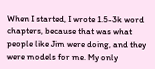When I started, I wrote 1.5-3k word chapters, because that was what people like Jim were doing, and they were models for me. My only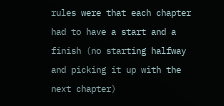rules were that each chapter had to have a start and a finish (no starting halfway and picking it up with the next chapter)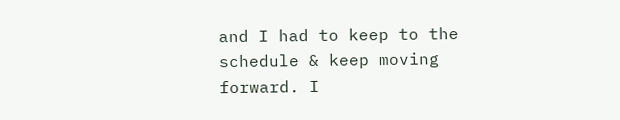and I had to keep to the schedule & keep moving forward. I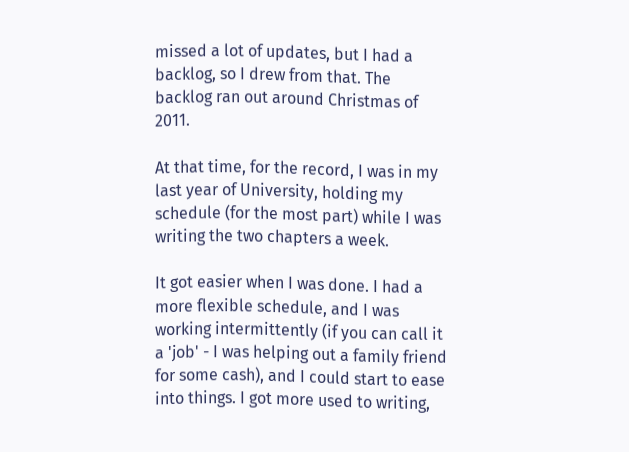missed a lot of updates, but I had a backlog, so I drew from that. The backlog ran out around Christmas of 2011.

At that time, for the record, I was in my last year of University, holding my schedule (for the most part) while I was writing the two chapters a week.

It got easier when I was done. I had a more flexible schedule, and I was working intermittently (if you can call it a 'job' - I was helping out a family friend for some cash), and I could start to ease into things. I got more used to writing,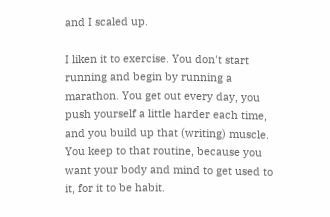and I scaled up.

I liken it to exercise. You don't start running and begin by running a marathon. You get out every day, you push yourself a little harder each time, and you build up that (writing) muscle. You keep to that routine, because you want your body and mind to get used to it, for it to be habit.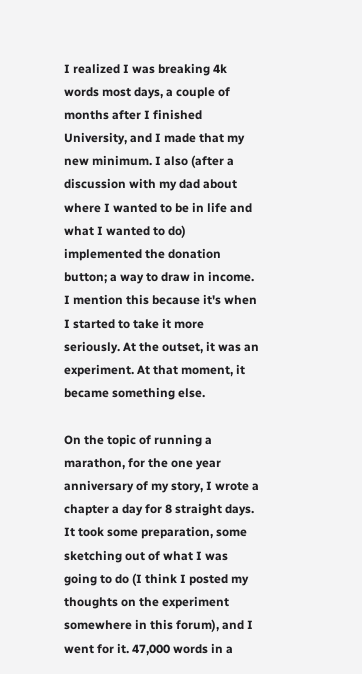I realized I was breaking 4k words most days, a couple of months after I finished University, and I made that my new minimum. I also (after a discussion with my dad about where I wanted to be in life and what I wanted to do) implemented the donation button; a way to draw in income. I mention this because it's when I started to take it more seriously. At the outset, it was an experiment. At that moment, it became something else.

On the topic of running a marathon, for the one year anniversary of my story, I wrote a chapter a day for 8 straight days. It took some preparation, some sketching out of what I was going to do (I think I posted my thoughts on the experiment somewhere in this forum), and I went for it. 47,000 words in a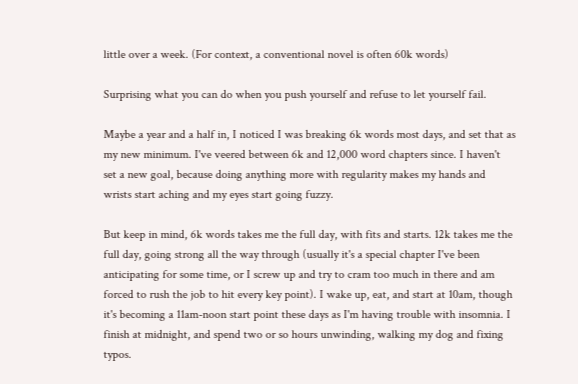little over a week. (For context, a conventional novel is often 60k words)

Surprising what you can do when you push yourself and refuse to let yourself fail.

Maybe a year and a half in, I noticed I was breaking 6k words most days, and set that as my new minimum. I've veered between 6k and 12,000 word chapters since. I haven't set a new goal, because doing anything more with regularity makes my hands and wrists start aching and my eyes start going fuzzy.

But keep in mind, 6k words takes me the full day, with fits and starts. 12k takes me the full day, going strong all the way through (usually it's a special chapter I've been anticipating for some time, or I screw up and try to cram too much in there and am forced to rush the job to hit every key point). I wake up, eat, and start at 10am, though it's becoming a 11am-noon start point these days as I'm having trouble with insomnia. I finish at midnight, and spend two or so hours unwinding, walking my dog and fixing typos.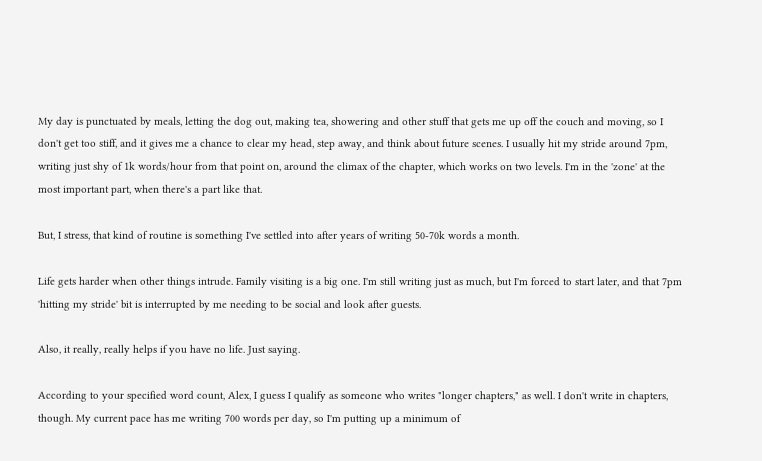My day is punctuated by meals, letting the dog out, making tea, showering and other stuff that gets me up off the couch and moving, so I don't get too stiff, and it gives me a chance to clear my head, step away, and think about future scenes. I usually hit my stride around 7pm, writing just shy of 1k words/hour from that point on, around the climax of the chapter, which works on two levels. I'm in the 'zone' at the most important part, when there's a part like that.

But, I stress, that kind of routine is something I've settled into after years of writing 50-70k words a month.

Life gets harder when other things intrude. Family visiting is a big one. I'm still writing just as much, but I'm forced to start later, and that 7pm 'hitting my stride' bit is interrupted by me needing to be social and look after guests.

Also, it really, really helps if you have no life. Just saying.

According to your specified word count, Alex, I guess I qualify as someone who writes "longer chapters," as well. I don't write in chapters, though. My current pace has me writing 700 words per day, so I'm putting up a minimum of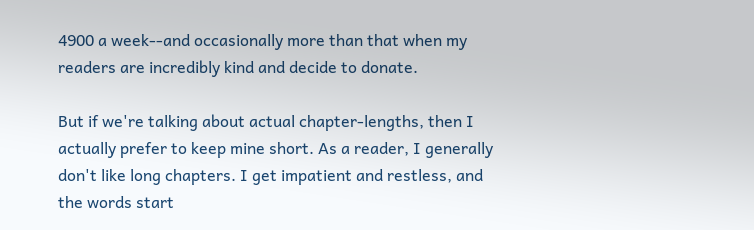4900 a week--and occasionally more than that when my readers are incredibly kind and decide to donate.

But if we're talking about actual chapter-lengths, then I actually prefer to keep mine short. As a reader, I generally don't like long chapters. I get impatient and restless, and the words start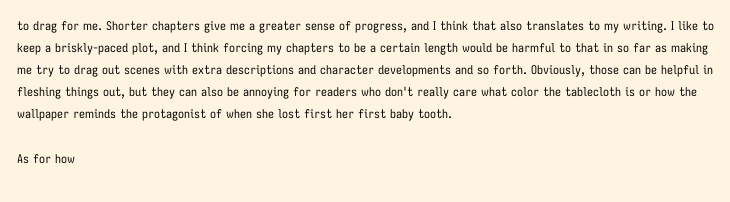to drag for me. Shorter chapters give me a greater sense of progress, and I think that also translates to my writing. I like to keep a briskly-paced plot, and I think forcing my chapters to be a certain length would be harmful to that in so far as making me try to drag out scenes with extra descriptions and character developments and so forth. Obviously, those can be helpful in fleshing things out, but they can also be annoying for readers who don't really care what color the tablecloth is or how the wallpaper reminds the protagonist of when she lost first her first baby tooth.

As for how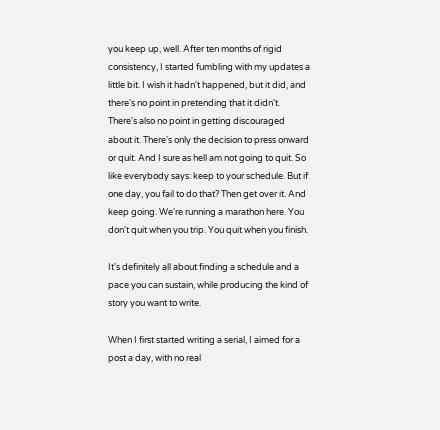you keep up, well. After ten months of rigid consistency, I started fumbling with my updates a little bit. I wish it hadn't happened, but it did, and there's no point in pretending that it didn't. There's also no point in getting discouraged about it. There's only the decision to press onward or quit. And I sure as hell am not going to quit. So like everybody says: keep to your schedule. But if one day, you fail to do that? Then get over it. And keep going. We're running a marathon here. You don't quit when you trip. You quit when you finish.

It's definitely all about finding a schedule and a pace you can sustain, while producing the kind of story you want to write.

When I first started writing a serial, I aimed for a post a day, with no real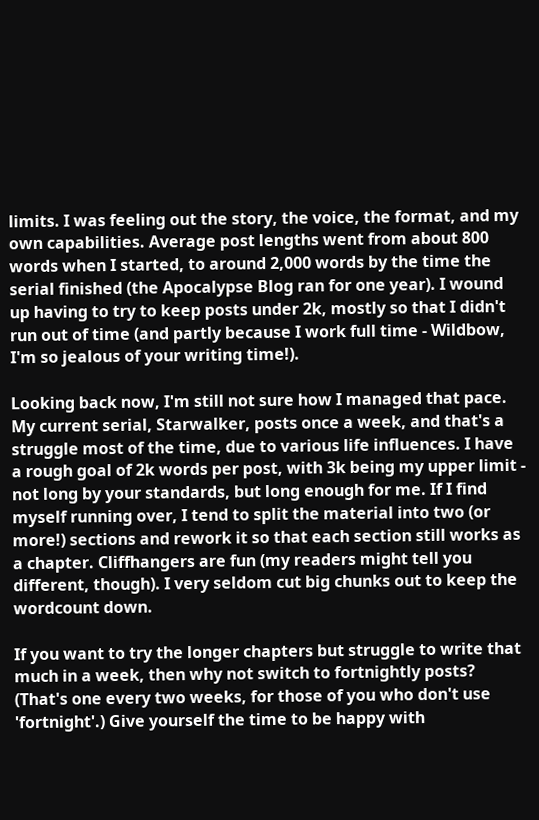limits. I was feeling out the story, the voice, the format, and my own capabilities. Average post lengths went from about 800 words when I started, to around 2,000 words by the time the serial finished (the Apocalypse Blog ran for one year). I wound up having to try to keep posts under 2k, mostly so that I didn't run out of time (and partly because I work full time - Wildbow, I'm so jealous of your writing time!).

Looking back now, I'm still not sure how I managed that pace. My current serial, Starwalker, posts once a week, and that's a struggle most of the time, due to various life influences. I have a rough goal of 2k words per post, with 3k being my upper limit - not long by your standards, but long enough for me. If I find myself running over, I tend to split the material into two (or more!) sections and rework it so that each section still works as a chapter. Cliffhangers are fun (my readers might tell you different, though). I very seldom cut big chunks out to keep the wordcount down.

If you want to try the longer chapters but struggle to write that much in a week, then why not switch to fortnightly posts? (That's one every two weeks, for those of you who don't use 'fortnight'.) Give yourself the time to be happy with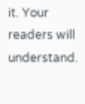it. Your readers will understand.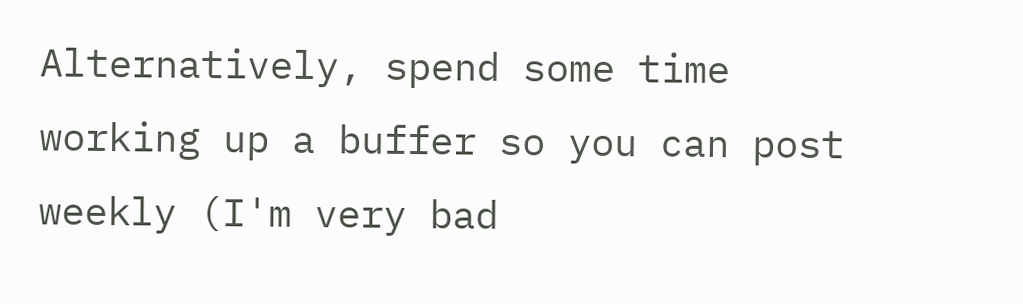Alternatively, spend some time working up a buffer so you can post weekly (I'm very bad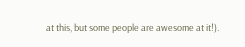at this, but some people are awesome at it!).